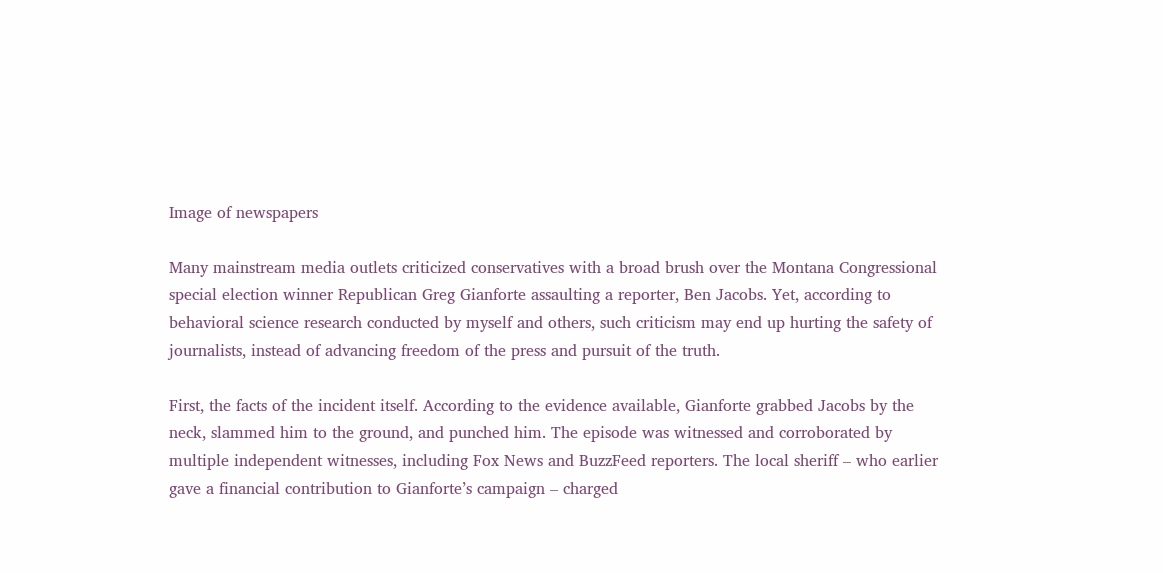Image of newspapers

Many mainstream media outlets criticized conservatives with a broad brush over the Montana Congressional special election winner Republican Greg Gianforte assaulting a reporter, Ben Jacobs. Yet, according to behavioral science research conducted by myself and others, such criticism may end up hurting the safety of journalists, instead of advancing freedom of the press and pursuit of the truth.

First, the facts of the incident itself. According to the evidence available, Gianforte grabbed Jacobs by the neck, slammed him to the ground, and punched him. The episode was witnessed and corroborated by multiple independent witnesses, including Fox News and BuzzFeed reporters. The local sheriff – who earlier gave a financial contribution to Gianforte’s campaign – charged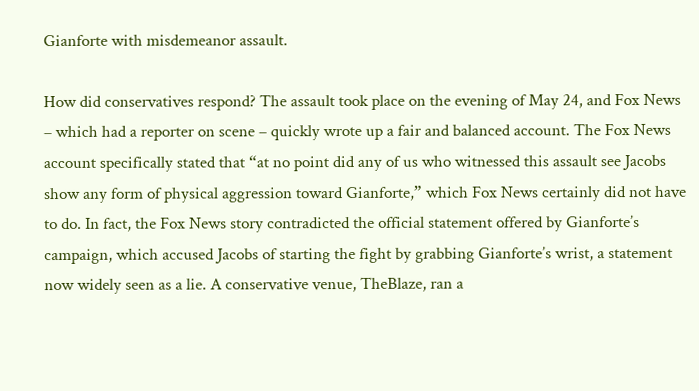Gianforte with misdemeanor assault.

How did conservatives respond? The assault took place on the evening of May 24, and Fox News – which had a reporter on scene – quickly wrote up a fair and balanced account. The Fox News account specifically stated that “at no point did any of us who witnessed this assault see Jacobs show any form of physical aggression toward Gianforte,” which Fox News certainly did not have to do. In fact, the Fox News story contradicted the official statement offered by Gianforte’s campaign, which accused Jacobs of starting the fight by grabbing Gianforte’s wrist, a statement now widely seen as a lie. A conservative venue, TheBlaze, ran a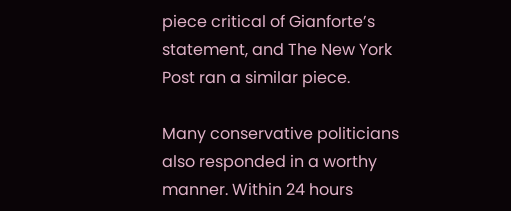piece critical of Gianforte’s statement, and The New York Post ran a similar piece.

Many conservative politicians also responded in a worthy manner. Within 24 hours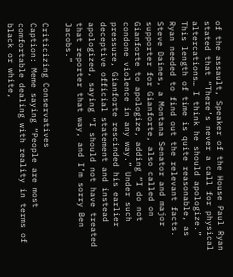of the assault, Speaker of the House Paul Ryan stated that “There’s never a call for physical altercations… I think he should apologize.”  This length of time is quite reasonable, as Ryan needed to find out the relevant facts. Steve Daines, a Montana Senator and major supporter for Gianforte, also called on Gianforte to apologize, adding “I do not condone violence in any way.” Under such pressure, Gianforte rescinded his earlier deceptive official statement and instead apologized, saying “I should not have treated that reporter that way, and I’m sorry Ben Jacobs.”

Criticizing Conservatives
Caption: Meme saying “People are most comfortable dealing with reality in terms of black or white,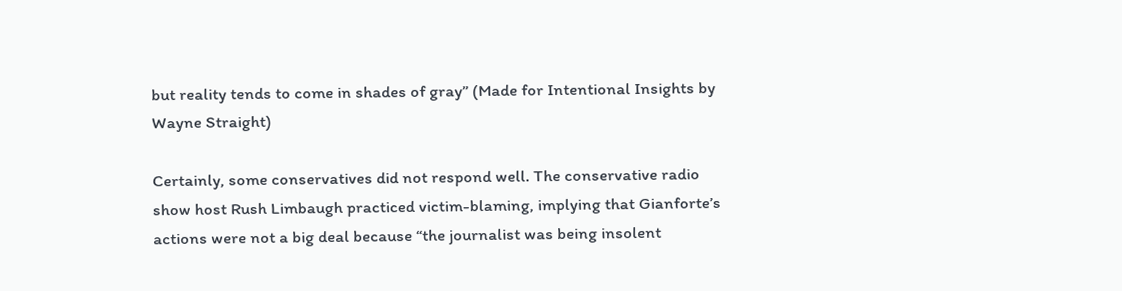but reality tends to come in shades of gray” (Made for Intentional Insights by Wayne Straight)

Certainly, some conservatives did not respond well. The conservative radio show host Rush Limbaugh practiced victim-blaming, implying that Gianforte’s actions were not a big deal because “the journalist was being insolent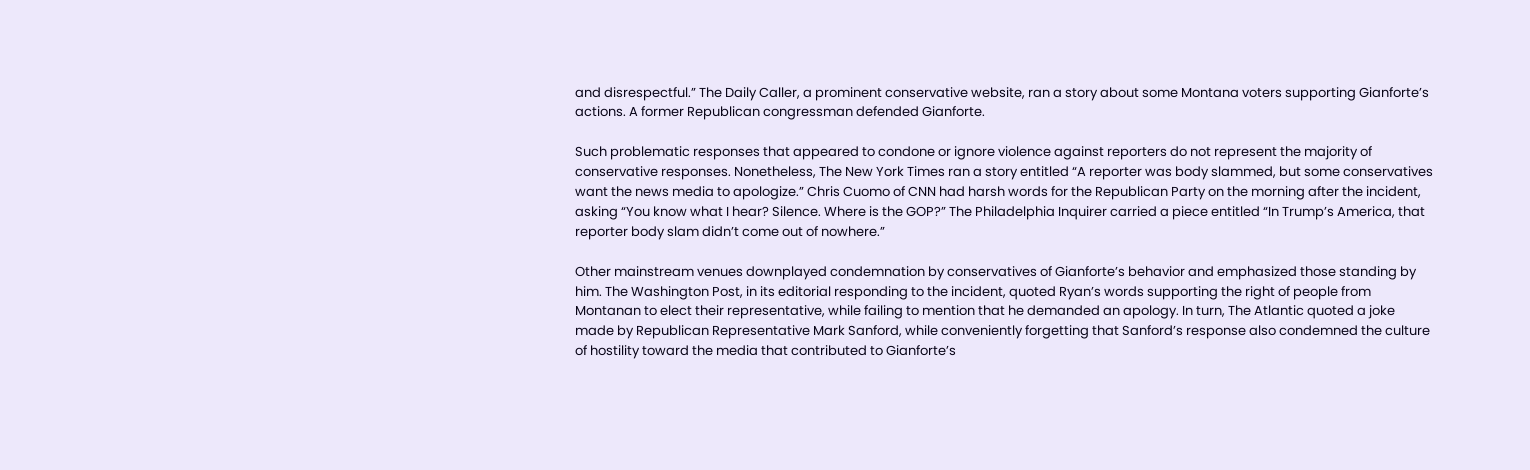and disrespectful.” The Daily Caller, a prominent conservative website, ran a story about some Montana voters supporting Gianforte’s actions. A former Republican congressman defended Gianforte.

Such problematic responses that appeared to condone or ignore violence against reporters do not represent the majority of conservative responses. Nonetheless, The New York Times ran a story entitled “A reporter was body slammed, but some conservatives want the news media to apologize.” Chris Cuomo of CNN had harsh words for the Republican Party on the morning after the incident, asking “You know what I hear? Silence. Where is the GOP?” The Philadelphia Inquirer carried a piece entitled “In Trump’s America, that reporter body slam didn’t come out of nowhere.”

Other mainstream venues downplayed condemnation by conservatives of Gianforte’s behavior and emphasized those standing by him. The Washington Post, in its editorial responding to the incident, quoted Ryan’s words supporting the right of people from Montanan to elect their representative, while failing to mention that he demanded an apology. In turn, The Atlantic quoted a joke made by Republican Representative Mark Sanford, while conveniently forgetting that Sanford’s response also condemned the culture of hostility toward the media that contributed to Gianforte’s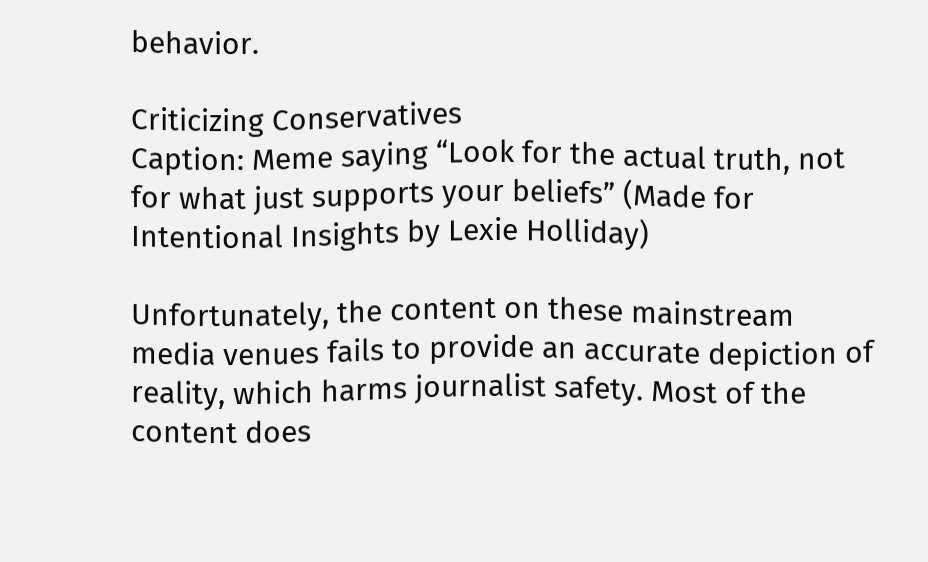behavior.

Criticizing Conservatives
Caption: Meme saying “Look for the actual truth, not for what just supports your beliefs” (Made for Intentional Insights by Lexie Holliday)

Unfortunately, the content on these mainstream media venues fails to provide an accurate depiction of reality, which harms journalist safety. Most of the content does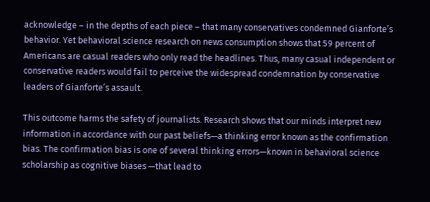acknowledge – in the depths of each piece – that many conservatives condemned Gianforte’s behavior. Yet behavioral science research on news consumption shows that 59 percent of Americans are casual readers who only read the headlines. Thus, many casual independent or conservative readers would fail to perceive the widespread condemnation by conservative leaders of Gianforte’s assault.

This outcome harms the safety of journalists. Research shows that our minds interpret new information in accordance with our past beliefs—a thinking error known as the confirmation bias. The confirmation bias is one of several thinking errors—known in behavioral science scholarship as cognitive biases —that lead to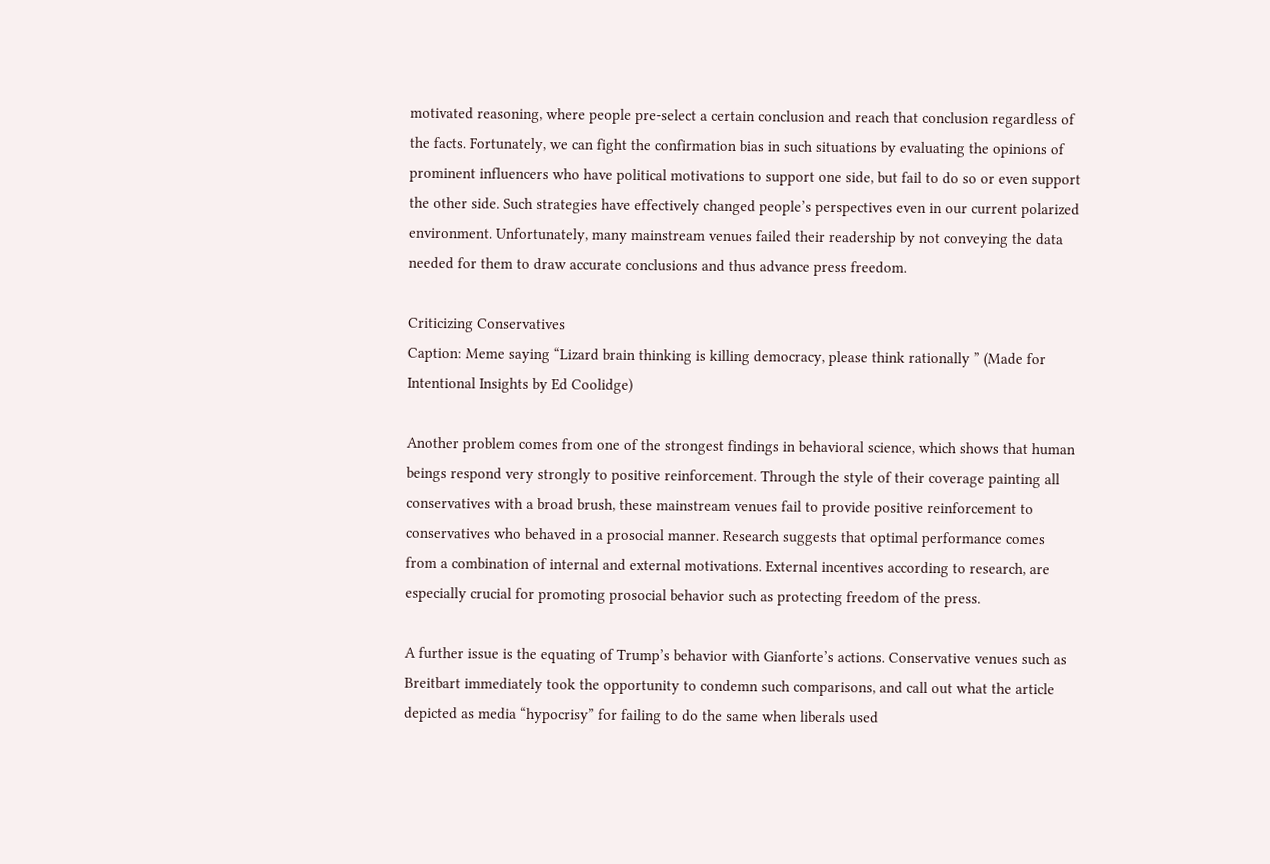motivated reasoning, where people pre-select a certain conclusion and reach that conclusion regardless of the facts. Fortunately, we can fight the confirmation bias in such situations by evaluating the opinions of prominent influencers who have political motivations to support one side, but fail to do so or even support the other side. Such strategies have effectively changed people’s perspectives even in our current polarized environment. Unfortunately, many mainstream venues failed their readership by not conveying the data needed for them to draw accurate conclusions and thus advance press freedom.

Criticizing Conservatives
Caption: Meme saying “Lizard brain thinking is killing democracy, please think rationally ” (Made for Intentional Insights by Ed Coolidge)

Another problem comes from one of the strongest findings in behavioral science, which shows that human beings respond very strongly to positive reinforcement. Through the style of their coverage painting all conservatives with a broad brush, these mainstream venues fail to provide positive reinforcement to conservatives who behaved in a prosocial manner. Research suggests that optimal performance comes from a combination of internal and external motivations. External incentives according to research, are especially crucial for promoting prosocial behavior such as protecting freedom of the press.

A further issue is the equating of Trump’s behavior with Gianforte’s actions. Conservative venues such as Breitbart immediately took the opportunity to condemn such comparisons, and call out what the article depicted as media “hypocrisy” for failing to do the same when liberals used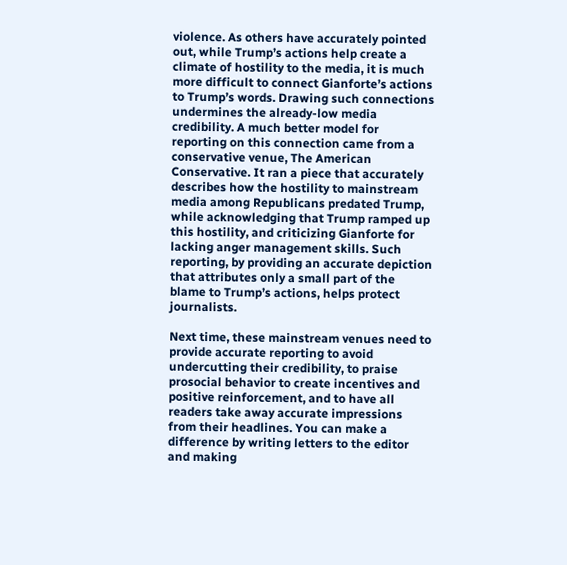violence. As others have accurately pointed out, while Trump’s actions help create a climate of hostility to the media, it is much more difficult to connect Gianforte’s actions to Trump’s words. Drawing such connections undermines the already-low media credibility. A much better model for reporting on this connection came from a conservative venue, The American Conservative. It ran a piece that accurately describes how the hostility to mainstream media among Republicans predated Trump, while acknowledging that Trump ramped up this hostility, and criticizing Gianforte for lacking anger management skills. Such reporting, by providing an accurate depiction that attributes only a small part of the blame to Trump’s actions, helps protect journalists.

Next time, these mainstream venues need to provide accurate reporting to avoid undercutting their credibility, to praise prosocial behavior to create incentives and positive reinforcement, and to have all readers take away accurate impressions from their headlines. You can make a difference by writing letters to the editor and making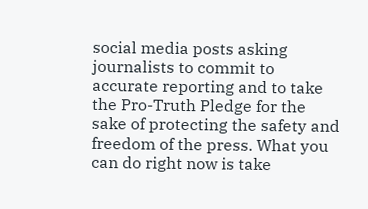social media posts asking journalists to commit to accurate reporting and to take the Pro-Truth Pledge for the sake of protecting the safety and freedom of the press. What you can do right now is take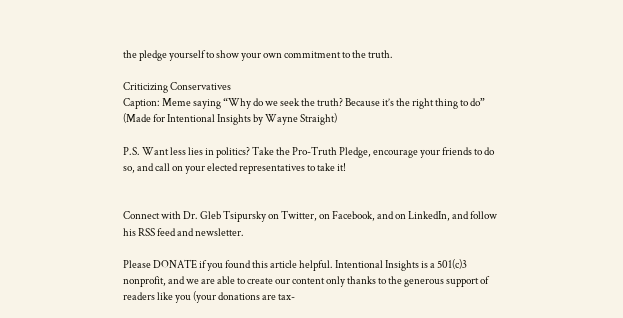the pledge yourself to show your own commitment to the truth.

Criticizing Conservatives
Caption: Meme saying “Why do we seek the truth? Because it’s the right thing to do” (Made for Intentional Insights by Wayne Straight)

P.S. Want less lies in politics? Take the Pro-Truth Pledge, encourage your friends to do so, and call on your elected representatives to take it!


Connect with Dr. Gleb Tsipursky on Twitter, on Facebook, and on LinkedIn, and follow his RSS feed and newsletter.

Please DONATE if you found this article helpful. Intentional Insights is a 501(c)3 nonprofit, and we are able to create our content only thanks to the generous support of readers like you (your donations are tax-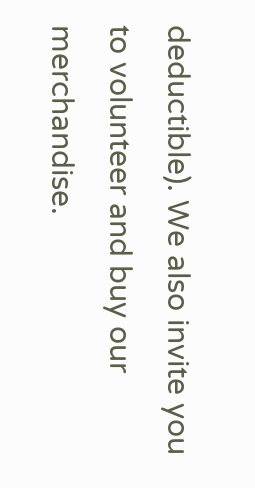deductible). We also invite you to volunteer and buy our merchandise.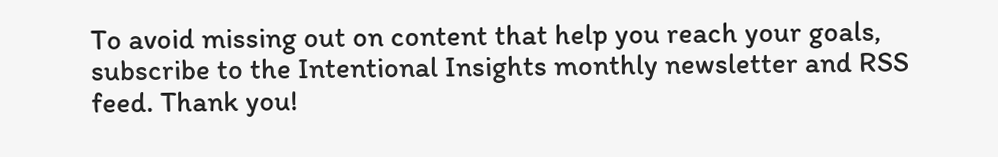To avoid missing out on content that help you reach your goals, subscribe to the Intentional Insights monthly newsletter and RSS feed. Thank you!